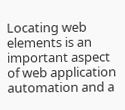Locating web elements is an important aspect of web application automation and a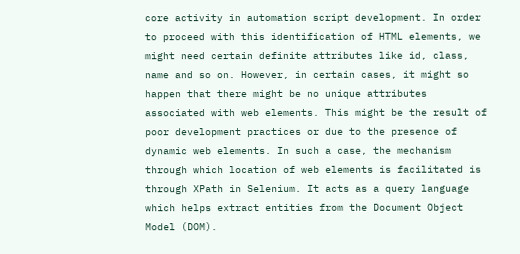core activity in automation script development. In order to proceed with this identification of HTML elements, we might need certain definite attributes like id, class, name and so on. However, in certain cases, it might so happen that there might be no unique attributes associated with web elements. This might be the result of poor development practices or due to the presence of dynamic web elements. In such a case, the mechanism through which location of web elements is facilitated is through XPath in Selenium. It acts as a query language which helps extract entities from the Document Object Model (DOM).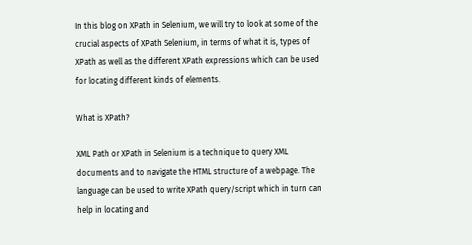In this blog on XPath in Selenium, we will try to look at some of the crucial aspects of XPath Selenium, in terms of what it is, types of XPath as well as the different XPath expressions which can be used for locating different kinds of elements.

What is XPath?

XML Path or XPath in Selenium is a technique to query XML documents and to navigate the HTML structure of a webpage. The language can be used to write XPath query/script which in turn can help in locating and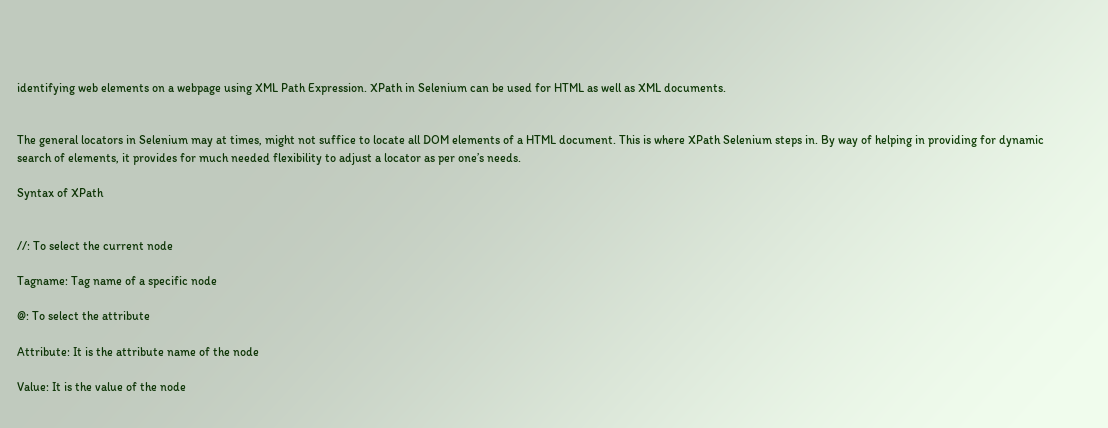identifying web elements on a webpage using XML Path Expression. XPath in Selenium can be used for HTML as well as XML documents.


The general locators in Selenium may at times, might not suffice to locate all DOM elements of a HTML document. This is where XPath Selenium steps in. By way of helping in providing for dynamic search of elements, it provides for much needed flexibility to adjust a locator as per one’s needs.

Syntax of XPath


//: To select the current node

Tagname: Tag name of a specific node

@: To select the attribute

Attribute: It is the attribute name of the node

Value: It is the value of the node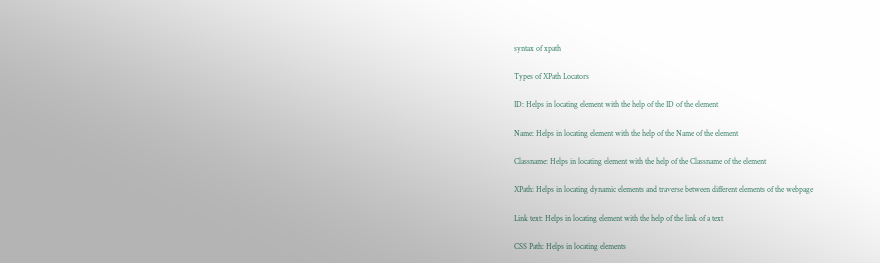syntax of xpath

Types of XPath Locators

ID: Helps in locating element with the help of the ID of the element

Name: Helps in locating element with the help of the Name of the element

Classname: Helps in locating element with the help of the Classname of the element

XPath: Helps in locating dynamic elements and traverse between different elements of the webpage

Link text: Helps in locating element with the help of the link of a text

CSS Path: Helps in locating elements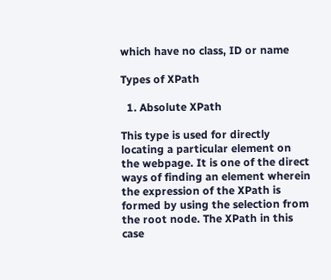which have no class, ID or name

Types of XPath

  1. Absolute XPath

This type is used for directly locating a particular element on the webpage. It is one of the direct ways of finding an element wherein the expression of the XPath is formed by using the selection from the root node. The XPath in this case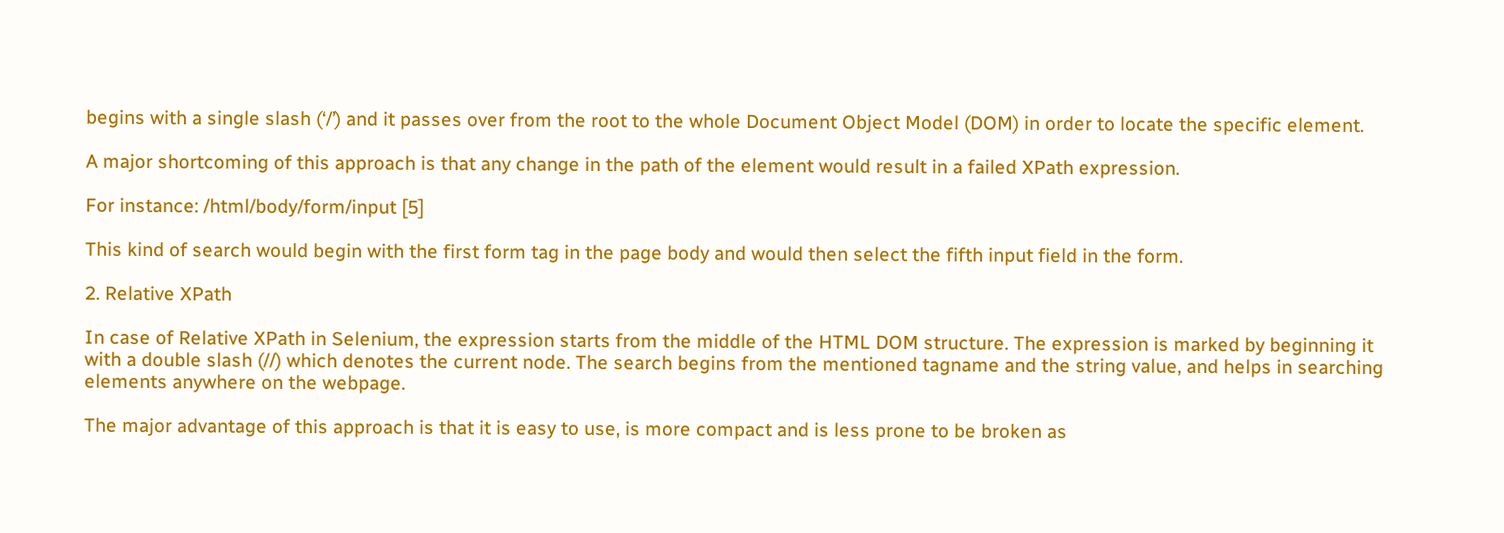begins with a single slash (‘/’) and it passes over from the root to the whole Document Object Model (DOM) in order to locate the specific element.

A major shortcoming of this approach is that any change in the path of the element would result in a failed XPath expression.

For instance: /html/body/form/input [5]

This kind of search would begin with the first form tag in the page body and would then select the fifth input field in the form.

2. Relative XPath

In case of Relative XPath in Selenium, the expression starts from the middle of the HTML DOM structure. The expression is marked by beginning it with a double slash (//) which denotes the current node. The search begins from the mentioned tagname and the string value, and helps in searching elements anywhere on the webpage.

The major advantage of this approach is that it is easy to use, is more compact and is less prone to be broken as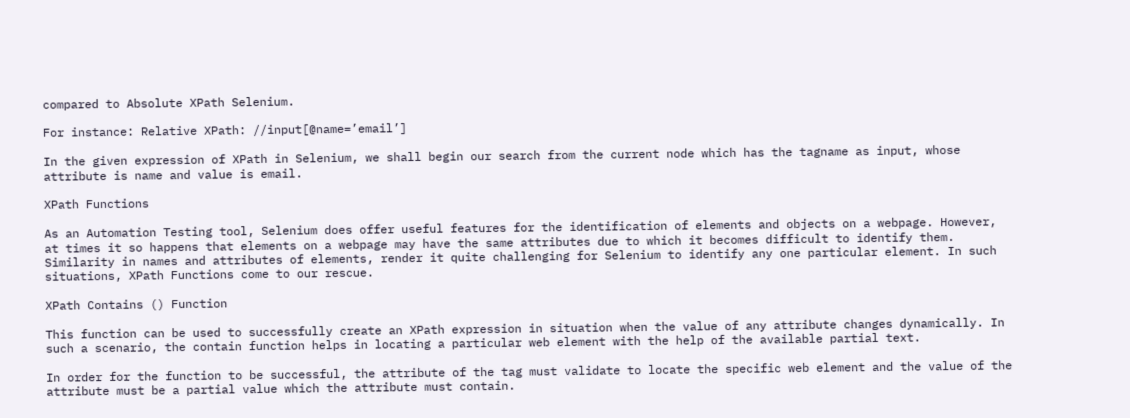compared to Absolute XPath Selenium.

For instance: Relative XPath: //input[@name=’email’]

In the given expression of XPath in Selenium, we shall begin our search from the current node which has the tagname as input, whose attribute is name and value is email.

XPath Functions

As an Automation Testing tool, Selenium does offer useful features for the identification of elements and objects on a webpage. However, at times it so happens that elements on a webpage may have the same attributes due to which it becomes difficult to identify them. Similarity in names and attributes of elements, render it quite challenging for Selenium to identify any one particular element. In such situations, XPath Functions come to our rescue.

XPath Contains () Function

This function can be used to successfully create an XPath expression in situation when the value of any attribute changes dynamically. In such a scenario, the contain function helps in locating a particular web element with the help of the available partial text.

In order for the function to be successful, the attribute of the tag must validate to locate the specific web element and the value of the attribute must be a partial value which the attribute must contain.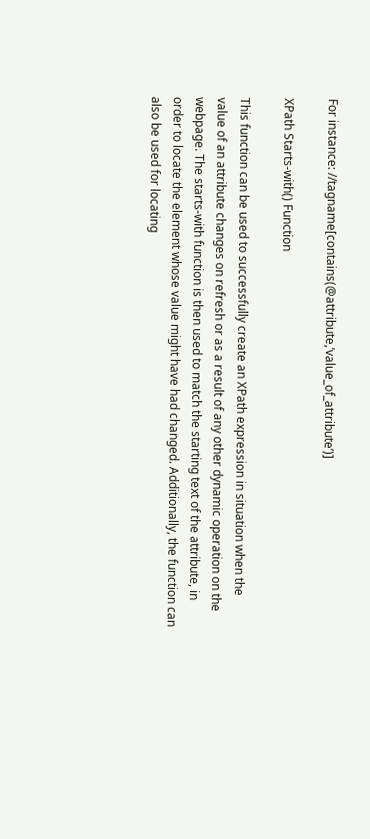For instance: //tagname[contains(@attribute,’value_of_attribute’)]

XPath Starts-with() Function

This function can be used to successfully create an XPath expression in situation when the value of an attribute changes on refresh or as a result of any other dynamic operation on the webpage. The starts-with function is then used to match the starting text of the attribute, in order to locate the element whose value might have had changed. Additionally, the function can also be used for locating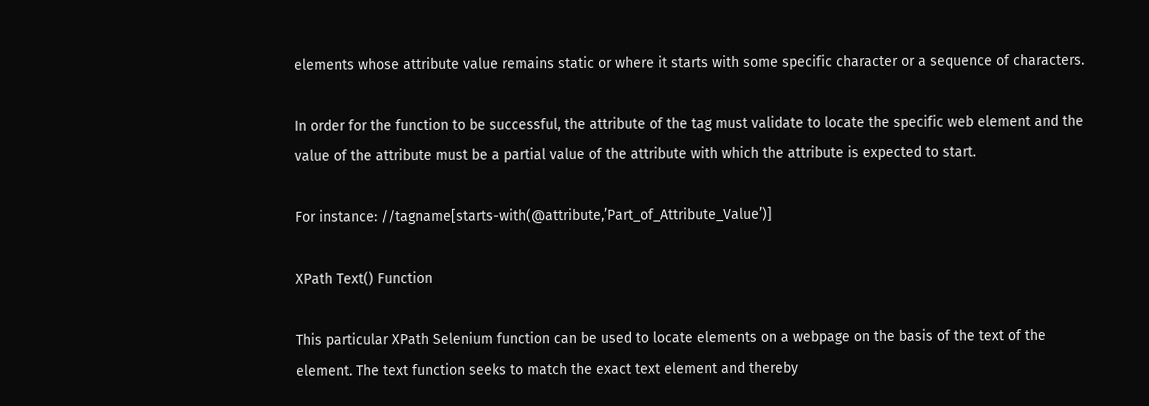elements whose attribute value remains static or where it starts with some specific character or a sequence of characters.

In order for the function to be successful, the attribute of the tag must validate to locate the specific web element and the value of the attribute must be a partial value of the attribute with which the attribute is expected to start.

For instance: //tagname[starts-with(@attribute,’Part_of_Attribute_Value’)]

XPath Text() Function

This particular XPath Selenium function can be used to locate elements on a webpage on the basis of the text of the element. The text function seeks to match the exact text element and thereby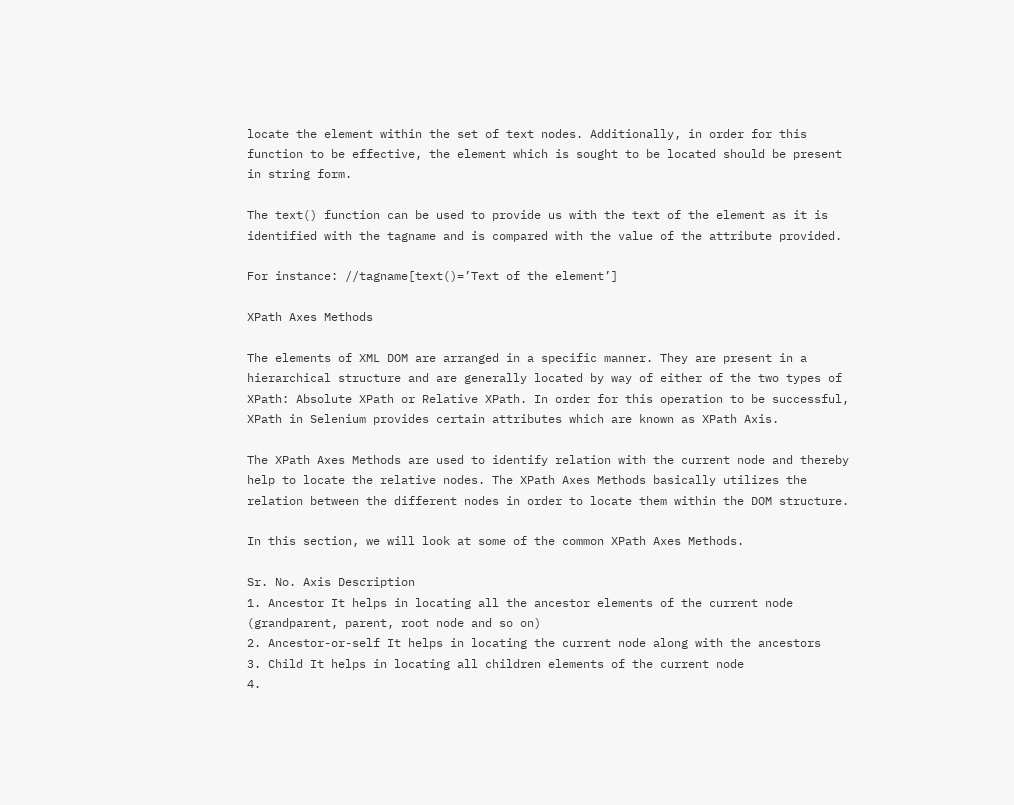locate the element within the set of text nodes. Additionally, in order for this function to be effective, the element which is sought to be located should be present in string form.

The text() function can be used to provide us with the text of the element as it is identified with the tagname and is compared with the value of the attribute provided.

For instance: //tagname[text()=’Text of the element’]

XPath Axes Methods

The elements of XML DOM are arranged in a specific manner. They are present in a hierarchical structure and are generally located by way of either of the two types of XPath: Absolute XPath or Relative XPath. In order for this operation to be successful, XPath in Selenium provides certain attributes which are known as XPath Axis.

The XPath Axes Methods are used to identify relation with the current node and thereby help to locate the relative nodes. The XPath Axes Methods basically utilizes the relation between the different nodes in order to locate them within the DOM structure.

In this section, we will look at some of the common XPath Axes Methods.

Sr. No. Axis Description
1. Ancestor It helps in locating all the ancestor elements of the current node (grandparent, parent, root node and so on)
2. Ancestor-or-self It helps in locating the current node along with the ancestors
3. Child It helps in locating all children elements of the current node
4.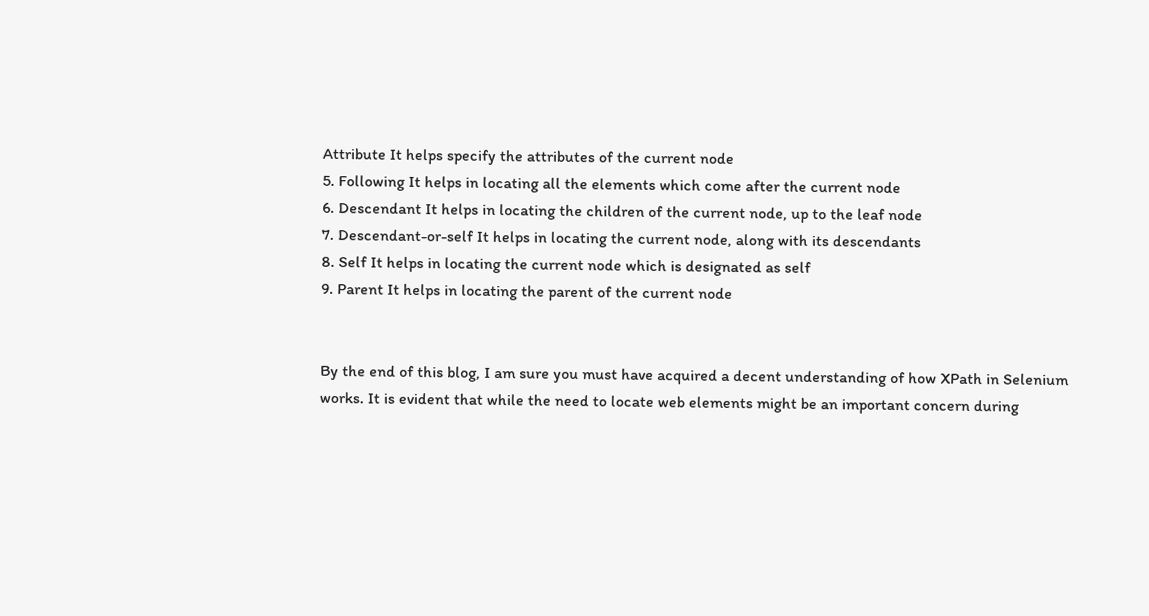Attribute It helps specify the attributes of the current node
5. Following It helps in locating all the elements which come after the current node
6. Descendant It helps in locating the children of the current node, up to the leaf node
7. Descendant-or-self It helps in locating the current node, along with its descendants
8. Self It helps in locating the current node which is designated as self
9. Parent It helps in locating the parent of the current node


By the end of this blog, I am sure you must have acquired a decent understanding of how XPath in Selenium works. It is evident that while the need to locate web elements might be an important concern during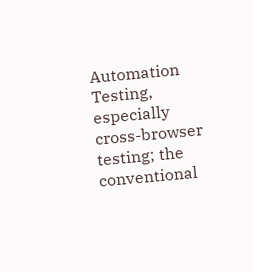Automation Testing, especially cross-browser testing; the conventional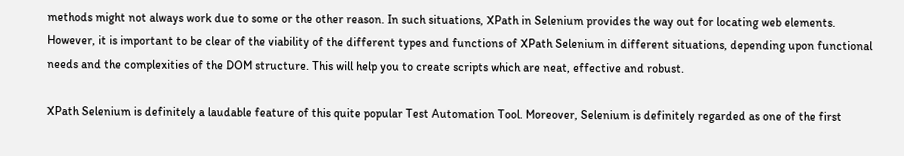methods might not always work due to some or the other reason. In such situations, XPath in Selenium provides the way out for locating web elements. However, it is important to be clear of the viability of the different types and functions of XPath Selenium in different situations, depending upon functional needs and the complexities of the DOM structure. This will help you to create scripts which are neat, effective and robust.

XPath Selenium is definitely a laudable feature of this quite popular Test Automation Tool. Moreover, Selenium is definitely regarded as one of the first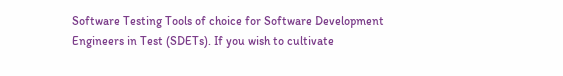Software Testing Tools of choice for Software Development Engineers in Test (SDETs). If you wish to cultivate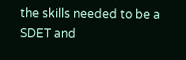the skills needed to be a SDET and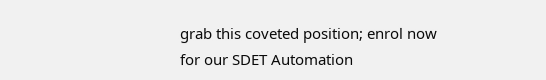grab this coveted position; enrol now for our SDET Automation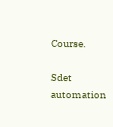Course.

Sdet automation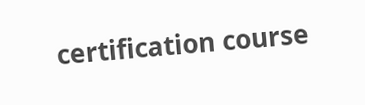certification course